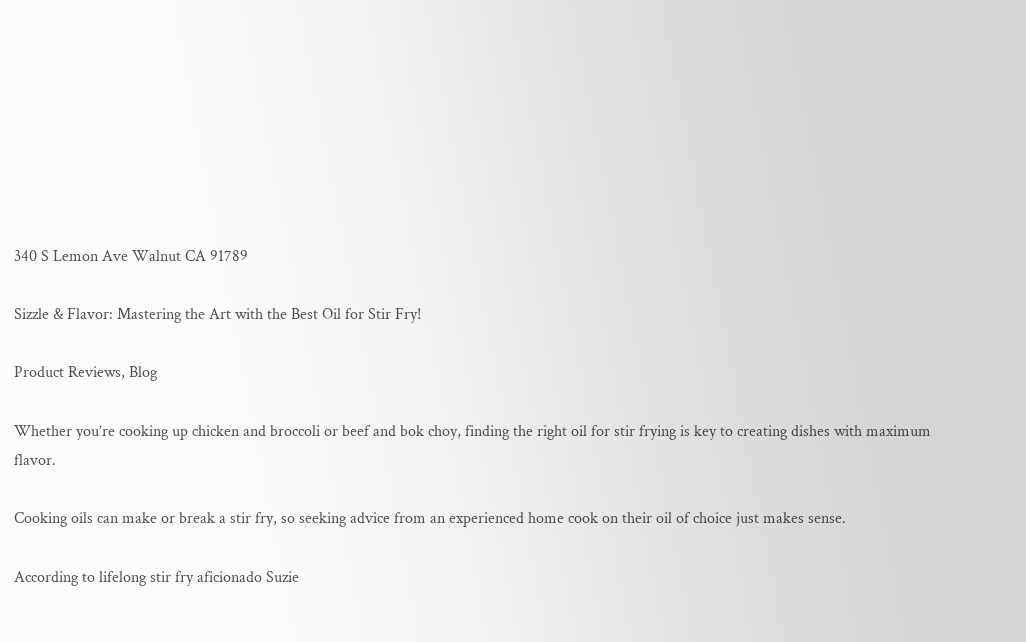340 S Lemon Ave Walnut CA 91789

Sizzle & Flavor: Mastering the Art with the Best Oil for Stir Fry!

Product Reviews, Blog

Whether you’re cooking up chicken and broccoli or beef and bok choy, finding the right oil for stir frying is key to creating dishes with maximum flavor.

Cooking oils can make or break a stir fry, so seeking advice from an experienced home cook on their oil of choice just makes sense.

According to lifelong stir fry aficionado Suzie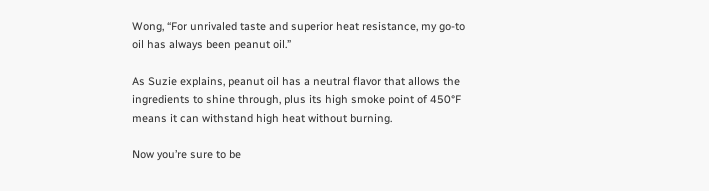Wong, “For unrivaled taste and superior heat resistance, my go-to oil has always been peanut oil.”

As Suzie explains, peanut oil has a neutral flavor that allows the ingredients to shine through, plus its high smoke point of 450°F means it can withstand high heat without burning.

Now you’re sure to be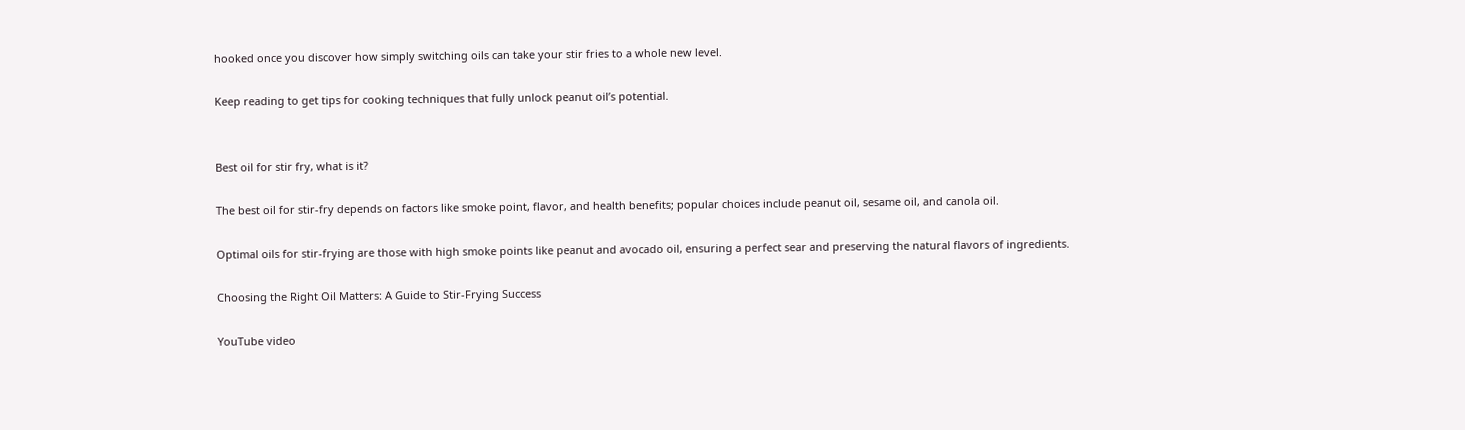hooked once you discover how simply switching oils can take your stir fries to a whole new level.

Keep reading to get tips for cooking techniques that fully unlock peanut oil’s potential.


Best oil for stir fry, what is it?

The best oil for stir-fry depends on factors like smoke point, flavor, and health benefits; popular choices include peanut oil, sesame oil, and canola oil.

Optimal oils for stir-frying are those with high smoke points like peanut and avocado oil, ensuring a perfect sear and preserving the natural flavors of ingredients.

Choosing the Right Oil Matters: A Guide to Stir-Frying Success

YouTube video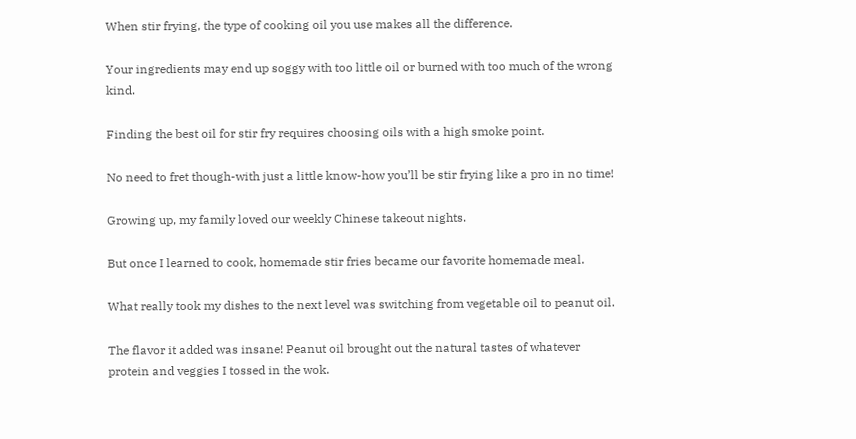When stir frying, the type of cooking oil you use makes all the difference.

Your ingredients may end up soggy with too little oil or burned with too much of the wrong kind.

Finding the best oil for stir fry requires choosing oils with a high smoke point.

No need to fret though-with just a little know-how you’ll be stir frying like a pro in no time!

Growing up, my family loved our weekly Chinese takeout nights.

But once I learned to cook, homemade stir fries became our favorite homemade meal.

What really took my dishes to the next level was switching from vegetable oil to peanut oil.

The flavor it added was insane! Peanut oil brought out the natural tastes of whatever protein and veggies I tossed in the wok.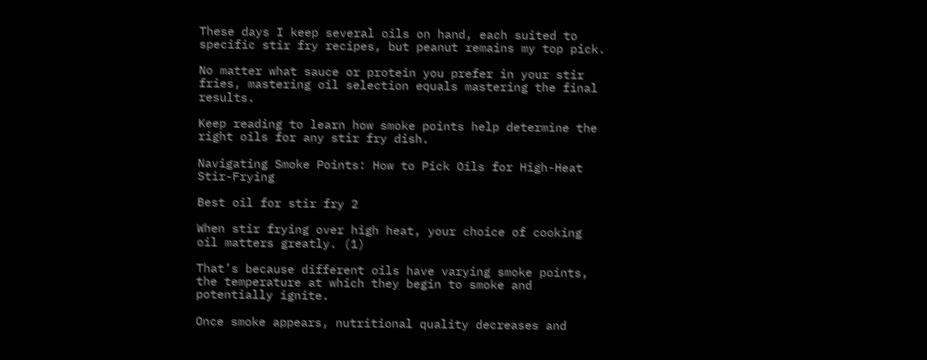These days I keep several oils on hand, each suited to specific stir fry recipes, but peanut remains my top pick.

No matter what sauce or protein you prefer in your stir fries, mastering oil selection equals mastering the final results.

Keep reading to learn how smoke points help determine the right oils for any stir fry dish.

Navigating Smoke Points: How to Pick Oils for High-Heat Stir-Frying

Best oil for stir fry 2

When stir frying over high heat, your choice of cooking oil matters greatly. (1)

That’s because different oils have varying smoke points, the temperature at which they begin to smoke and potentially ignite.

Once smoke appears, nutritional quality decreases and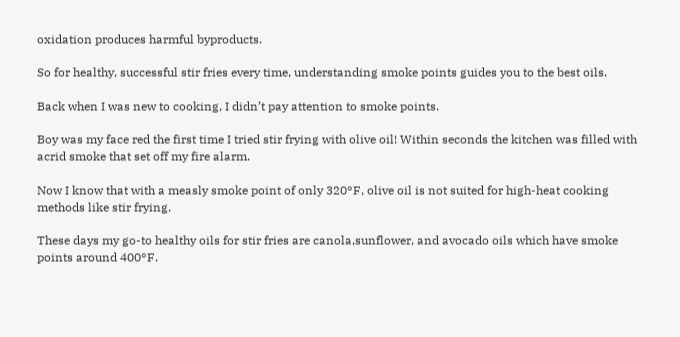oxidation produces harmful byproducts.

So for healthy, successful stir fries every time, understanding smoke points guides you to the best oils.

Back when I was new to cooking, I didn’t pay attention to smoke points.

Boy was my face red the first time I tried stir frying with olive oil! Within seconds the kitchen was filled with acrid smoke that set off my fire alarm.

Now I know that with a measly smoke point of only 320°F, olive oil is not suited for high-heat cooking methods like stir frying.

These days my go-to healthy oils for stir fries are canola,sunflower, and avocado oils which have smoke points around 400°F.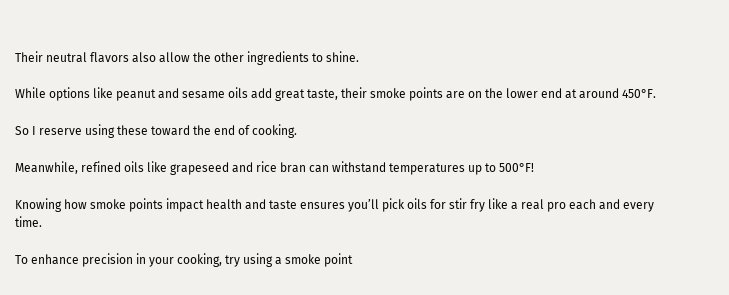Their neutral flavors also allow the other ingredients to shine.

While options like peanut and sesame oils add great taste, their smoke points are on the lower end at around 450°F.

So I reserve using these toward the end of cooking.

Meanwhile, refined oils like grapeseed and rice bran can withstand temperatures up to 500°F!

Knowing how smoke points impact health and taste ensures you’ll pick oils for stir fry like a real pro each and every time.

To enhance precision in your cooking, try using a smoke point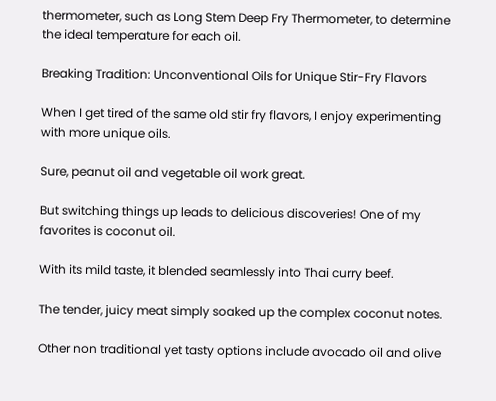thermometer, such as Long Stem Deep Fry Thermometer, to determine the ideal temperature for each oil.

Breaking Tradition: Unconventional Oils for Unique Stir-Fry Flavors

When I get tired of the same old stir fry flavors, I enjoy experimenting with more unique oils.

Sure, peanut oil and vegetable oil work great.

But switching things up leads to delicious discoveries! One of my favorites is coconut oil.

With its mild taste, it blended seamlessly into Thai curry beef.

The tender, juicy meat simply soaked up the complex coconut notes.

Other non traditional yet tasty options include avocado oil and olive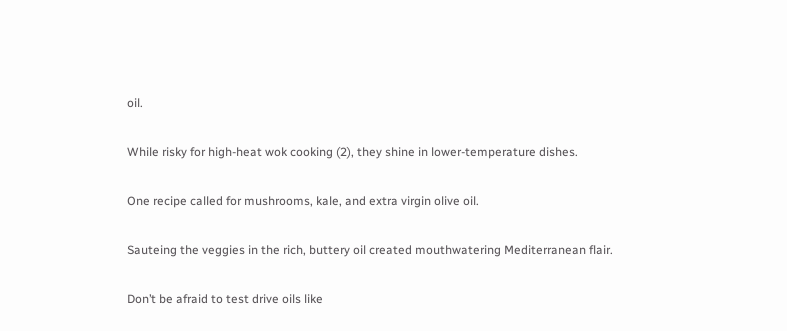oil.

While risky for high-heat wok cooking (2), they shine in lower-temperature dishes.

One recipe called for mushrooms, kale, and extra virgin olive oil.

Sauteing the veggies in the rich, buttery oil created mouthwatering Mediterranean flair.

Don’t be afraid to test drive oils like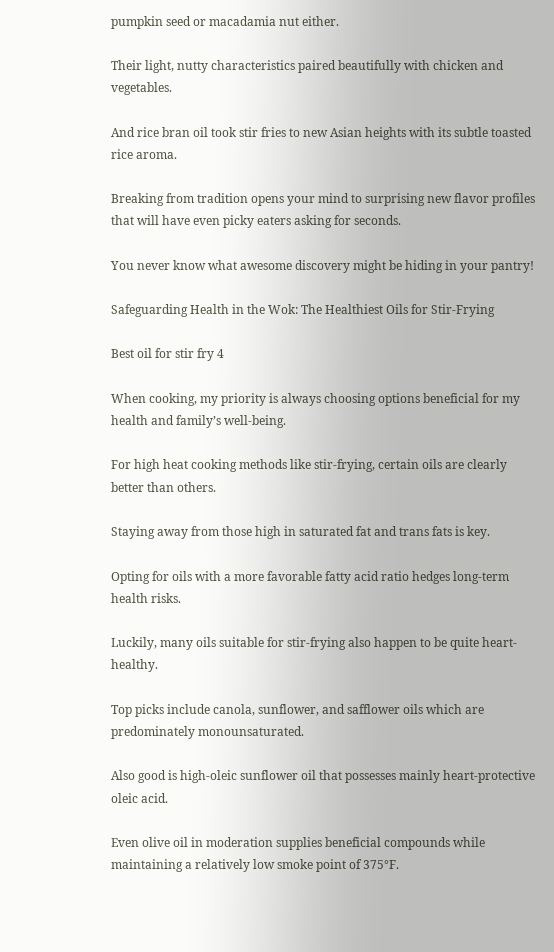pumpkin seed or macadamia nut either.

Their light, nutty characteristics paired beautifully with chicken and vegetables.

And rice bran oil took stir fries to new Asian heights with its subtle toasted rice aroma.

Breaking from tradition opens your mind to surprising new flavor profiles that will have even picky eaters asking for seconds.

You never know what awesome discovery might be hiding in your pantry!

Safeguarding Health in the Wok: The Healthiest Oils for Stir-Frying

Best oil for stir fry 4

When cooking, my priority is always choosing options beneficial for my health and family’s well-being.

For high heat cooking methods like stir-frying, certain oils are clearly better than others.

Staying away from those high in saturated fat and trans fats is key.

Opting for oils with a more favorable fatty acid ratio hedges long-term health risks.

Luckily, many oils suitable for stir-frying also happen to be quite heart-healthy.

Top picks include canola, sunflower, and safflower oils which are predominately monounsaturated.

Also good is high-oleic sunflower oil that possesses mainly heart-protective oleic acid.

Even olive oil in moderation supplies beneficial compounds while maintaining a relatively low smoke point of 375°F.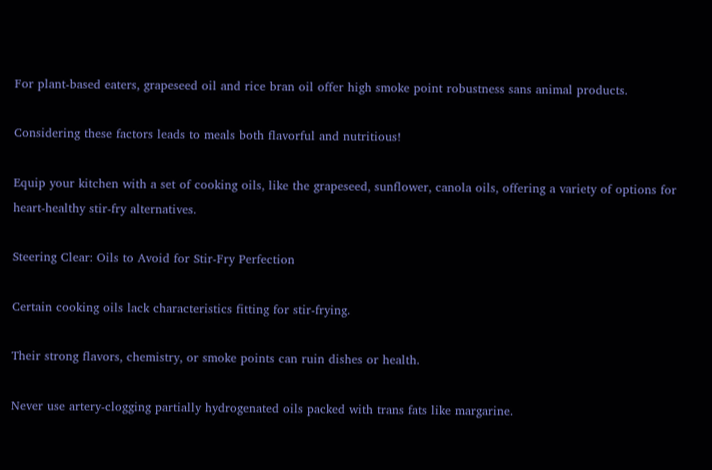For plant-based eaters, grapeseed oil and rice bran oil offer high smoke point robustness sans animal products.

Considering these factors leads to meals both flavorful and nutritious!

Equip your kitchen with a set of cooking oils, like the grapeseed, sunflower, canola oils, offering a variety of options for heart-healthy stir-fry alternatives.

Steering Clear: Oils to Avoid for Stir-Fry Perfection

Certain cooking oils lack characteristics fitting for stir-frying.

Their strong flavors, chemistry, or smoke points can ruin dishes or health.

Never use artery-clogging partially hydrogenated oils packed with trans fats like margarine.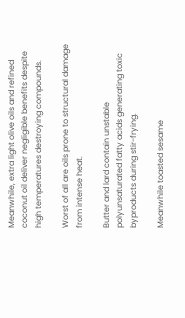Meanwhile, extra light olive oils and refined coconut oil deliver negligible benefits despite high temperatures destroying compounds.

Worst of all are oils prone to structural damage from intense heat.

Butter and lard contain unstable polyunsaturated fatty acids generating toxic byproducts during stir-frying.

Meanwhile toasted sesame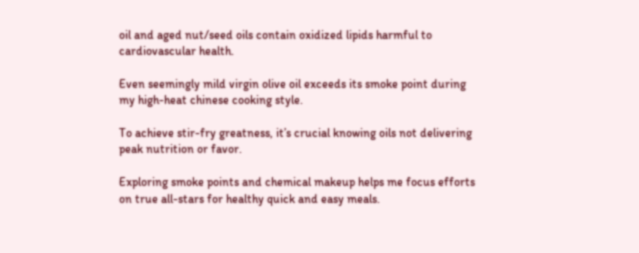oil and aged nut/seed oils contain oxidized lipids harmful to cardiovascular health.

Even seemingly mild virgin olive oil exceeds its smoke point during my high-heat chinese cooking style.

To achieve stir-fry greatness, it’s crucial knowing oils not delivering peak nutrition or favor.

Exploring smoke points and chemical makeup helps me focus efforts on true all-stars for healthy quick and easy meals.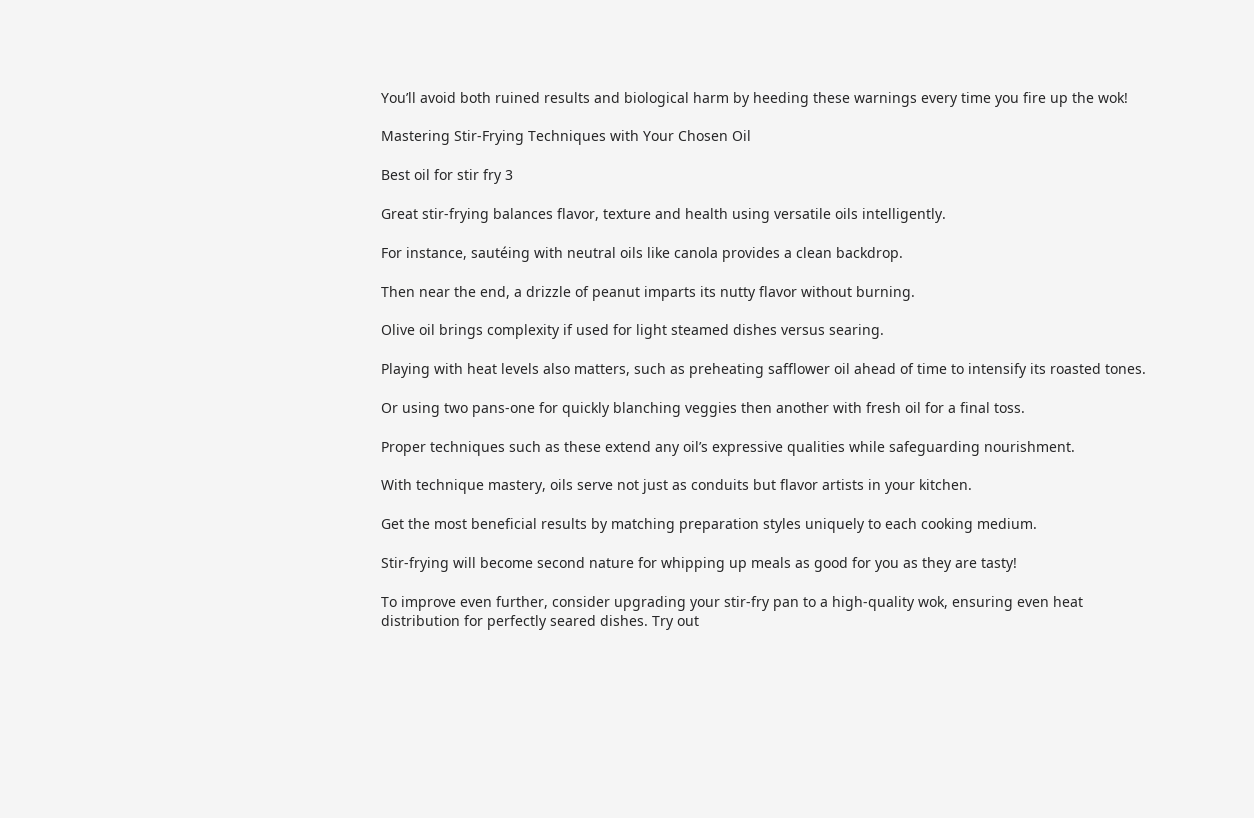You’ll avoid both ruined results and biological harm by heeding these warnings every time you fire up the wok!

Mastering Stir-Frying Techniques with Your Chosen Oil

Best oil for stir fry 3

Great stir-frying balances flavor, texture and health using versatile oils intelligently.

For instance, sautéing with neutral oils like canola provides a clean backdrop.

Then near the end, a drizzle of peanut imparts its nutty flavor without burning.

Olive oil brings complexity if used for light steamed dishes versus searing.

Playing with heat levels also matters, such as preheating safflower oil ahead of time to intensify its roasted tones.

Or using two pans-one for quickly blanching veggies then another with fresh oil for a final toss.

Proper techniques such as these extend any oil’s expressive qualities while safeguarding nourishment.

With technique mastery, oils serve not just as conduits but flavor artists in your kitchen.

Get the most beneficial results by matching preparation styles uniquely to each cooking medium.

Stir-frying will become second nature for whipping up meals as good for you as they are tasty!

To improve even further, consider upgrading your stir-fry pan to a high-quality wok, ensuring even heat distribution for perfectly seared dishes. Try out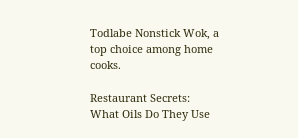Todlabe Nonstick Wok, a top choice among home cooks.

Restaurant Secrets: What Oils Do They Use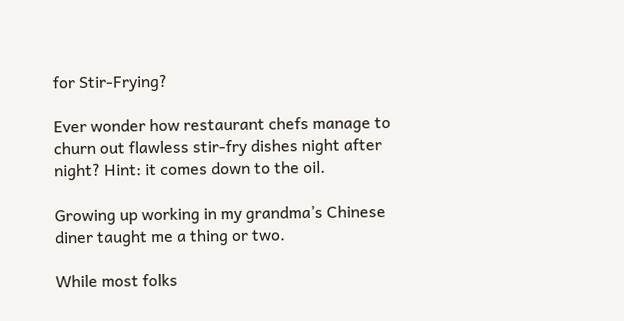for Stir-Frying?

Ever wonder how restaurant chefs manage to churn out flawless stir-fry dishes night after night? Hint: it comes down to the oil.

Growing up working in my grandma’s Chinese diner taught me a thing or two.

While most folks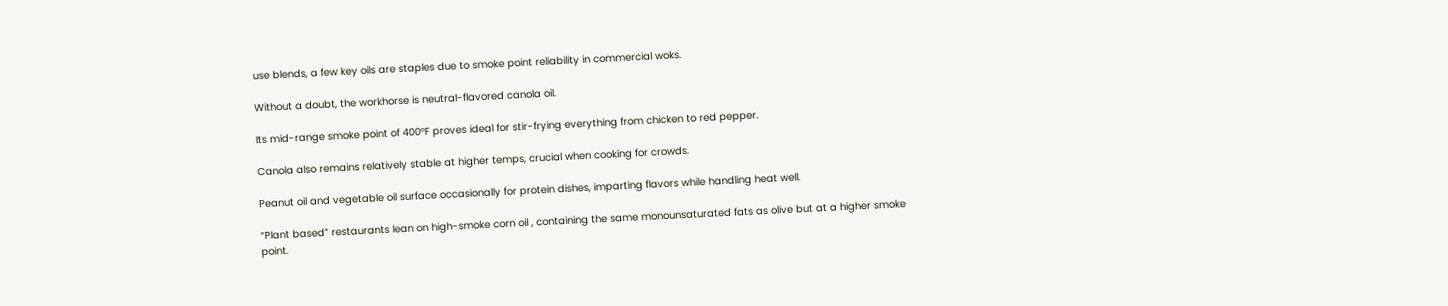use blends, a few key oils are staples due to smoke point reliability in commercial woks.

Without a doubt, the workhorse is neutral-flavored canola oil.

Its mid-range smoke point of 400°F proves ideal for stir-frying everything from chicken to red pepper.

Canola also remains relatively stable at higher temps, crucial when cooking for crowds.

Peanut oil and vegetable oil surface occasionally for protein dishes, imparting flavors while handling heat well.

“Plant based” restaurants lean on high-smoke corn oil , containing the same monounsaturated fats as olive but at a higher smoke point.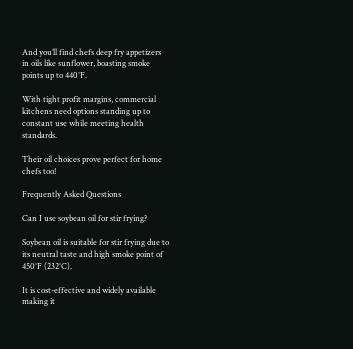And you’ll find chefs deep fry appetizers in oils like sunflower, boasting smoke points up to 440°F.

With tight profit margins, commercial kitchens need options standing up to constant use while meeting health standards.

Their oil choices prove perfect for home chefs too!

Frequently Asked Questions

Can I use soybean oil for stir frying?

Soybean oil is suitable for stir frying due to its neutral taste and high smoke point of 450°F (232°C).

It is cost-effective and widely available making it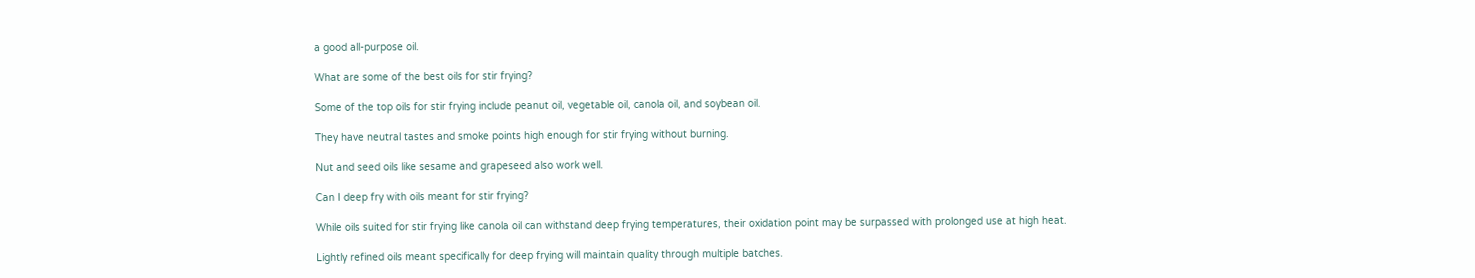a good all-purpose oil.

What are some of the best oils for stir frying?

Some of the top oils for stir frying include peanut oil, vegetable oil, canola oil, and soybean oil.

They have neutral tastes and smoke points high enough for stir frying without burning.

Nut and seed oils like sesame and grapeseed also work well.

Can I deep fry with oils meant for stir frying?

While oils suited for stir frying like canola oil can withstand deep frying temperatures, their oxidation point may be surpassed with prolonged use at high heat.

Lightly refined oils meant specifically for deep frying will maintain quality through multiple batches.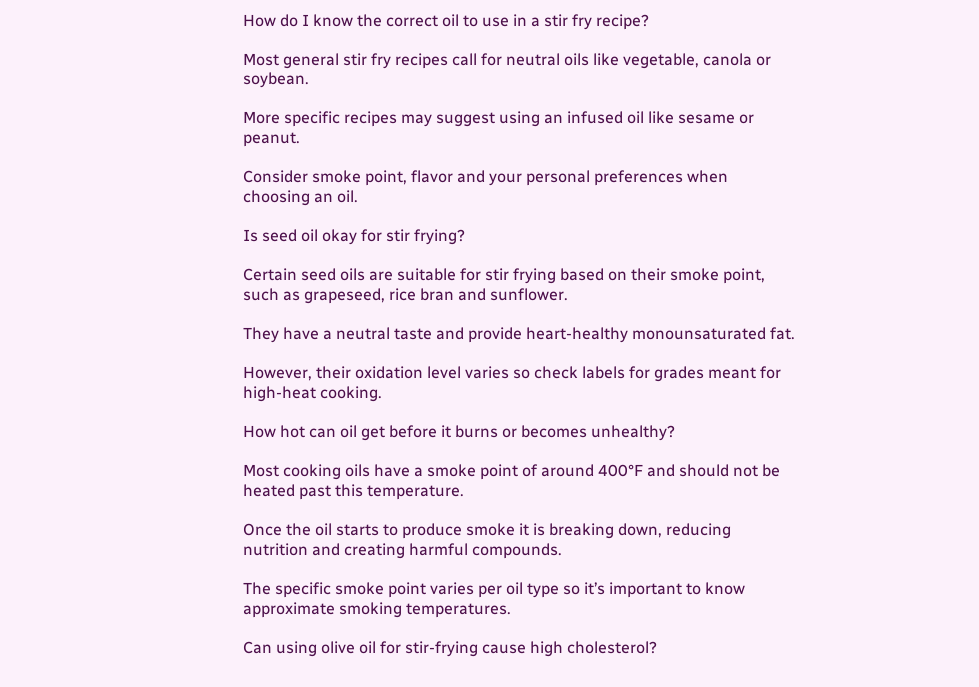How do I know the correct oil to use in a stir fry recipe?

Most general stir fry recipes call for neutral oils like vegetable, canola or soybean.

More specific recipes may suggest using an infused oil like sesame or peanut.

Consider smoke point, flavor and your personal preferences when choosing an oil.

Is seed oil okay for stir frying?

Certain seed oils are suitable for stir frying based on their smoke point, such as grapeseed, rice bran and sunflower.

They have a neutral taste and provide heart-healthy monounsaturated fat.

However, their oxidation level varies so check labels for grades meant for high-heat cooking.

How hot can oil get before it burns or becomes unhealthy?

Most cooking oils have a smoke point of around 400°F and should not be heated past this temperature.

Once the oil starts to produce smoke it is breaking down, reducing nutrition and creating harmful compounds.

The specific smoke point varies per oil type so it’s important to know approximate smoking temperatures.

Can using olive oil for stir-frying cause high cholesterol?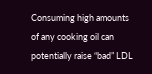Consuming high amounts of any cooking oil can potentially raise “bad” LDL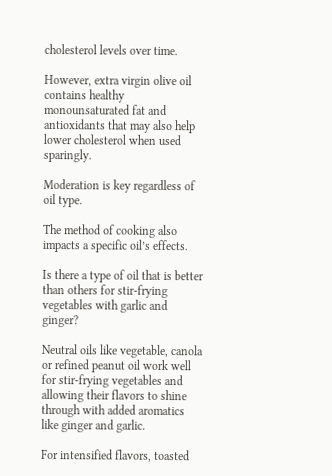cholesterol levels over time.

However, extra virgin olive oil contains healthy monounsaturated fat and antioxidants that may also help lower cholesterol when used sparingly.

Moderation is key regardless of oil type.

The method of cooking also impacts a specific oil’s effects.

Is there a type of oil that is better than others for stir-frying vegetables with garlic and ginger?

Neutral oils like vegetable, canola or refined peanut oil work well for stir-frying vegetables and allowing their flavors to shine through with added aromatics like ginger and garlic.

For intensified flavors, toasted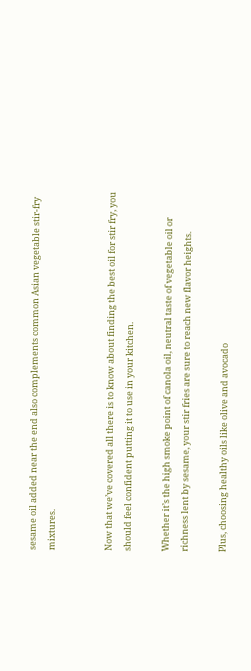sesame oil added near the end also complements common Asian vegetable stir-fry mixtures.


Now that we’ve covered all there is to know about finding the best oil for stir fry, you should feel confident putting it to use in your kitchen.

Whether it’s the high smoke point of canola oil, neutral taste of vegetable oil or richness lent by sesame, your stir fries are sure to reach new flavor heights.

Plus, choosing healthy oils like olive and avocado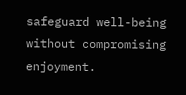safeguard well-being without compromising enjoyment.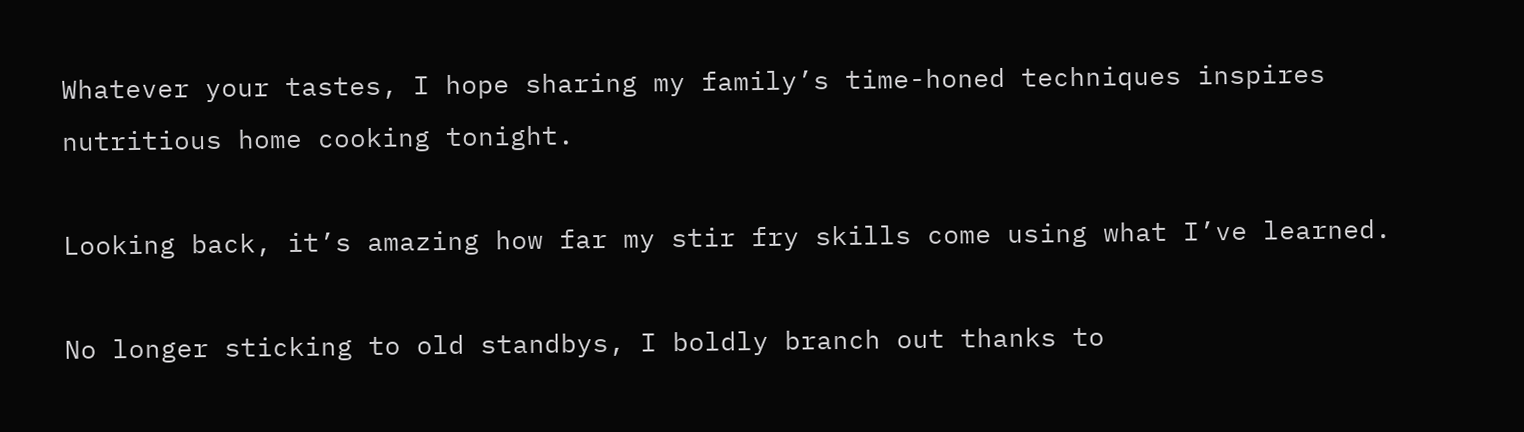Whatever your tastes, I hope sharing my family’s time-honed techniques inspires nutritious home cooking tonight.

Looking back, it’s amazing how far my stir fry skills come using what I’ve learned.

No longer sticking to old standbys, I boldly branch out thanks to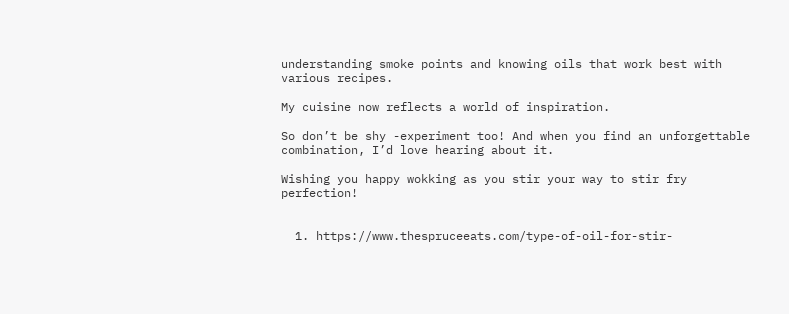understanding smoke points and knowing oils that work best with various recipes.

My cuisine now reflects a world of inspiration.

So don’t be shy -experiment too! And when you find an unforgettable combination, I’d love hearing about it.

Wishing you happy wokking as you stir your way to stir fry perfection!


  1. https://www.thespruceeats.com/type-of-oil-for-stir-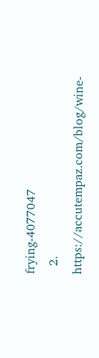frying-4077047
  2. https://accutempaz.com/blog/wine-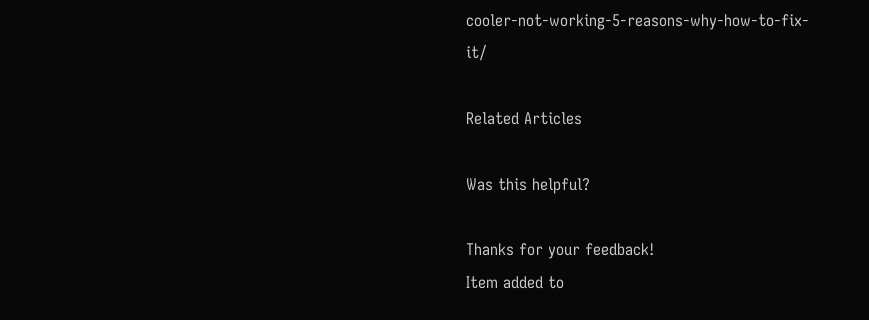cooler-not-working-5-reasons-why-how-to-fix-it/

Related Articles

Was this helpful?

Thanks for your feedback!
Item added to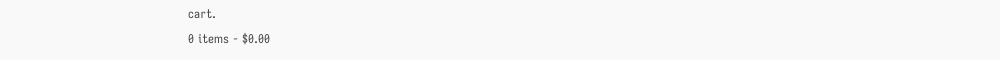cart.
0 items - $0.00